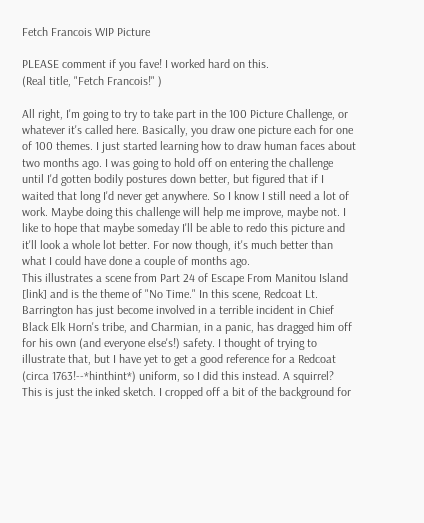Fetch Francois WIP Picture

PLEASE comment if you fave! I worked hard on this.
(Real title, "Fetch Francois!" )

All right, I'm going to try to take part in the 100 Picture Challenge, or whatever it's called here. Basically, you draw one picture each for one of 100 themes. I just started learning how to draw human faces about two months ago. I was going to hold off on entering the challenge until I'd gotten bodily postures down better, but figured that if I waited that long I'd never get anywhere. So I know I still need a lot of work. Maybe doing this challenge will help me improve, maybe not. I like to hope that maybe someday I'll be able to redo this picture and it'll look a whole lot better. For now though, it's much better than what I could have done a couple of months ago.
This illustrates a scene from Part 24 of Escape From Manitou Island [link] and is the theme of "No Time." In this scene, Redcoat Lt. Barrington has just become involved in a terrible incident in Chief Black Elk Horn's tribe, and Charmian, in a panic, has dragged him off for his own (and everyone else's!) safety. I thought of trying to illustrate that, but I have yet to get a good reference for a Redcoat (circa 1763!--*hinthint*) uniform, so I did this instead. A squirrel?
This is just the inked sketch. I cropped off a bit of the background for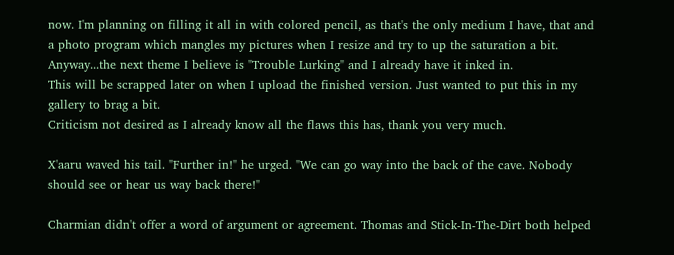now. I'm planning on filling it all in with colored pencil, as that's the only medium I have, that and a photo program which mangles my pictures when I resize and try to up the saturation a bit.
Anyway...the next theme I believe is "Trouble Lurking" and I already have it inked in.
This will be scrapped later on when I upload the finished version. Just wanted to put this in my gallery to brag a bit.
Criticism not desired as I already know all the flaws this has, thank you very much.

X'aaru waved his tail. "Further in!" he urged. "We can go way into the back of the cave. Nobody should see or hear us way back there!"

Charmian didn't offer a word of argument or agreement. Thomas and Stick-In-The-Dirt both helped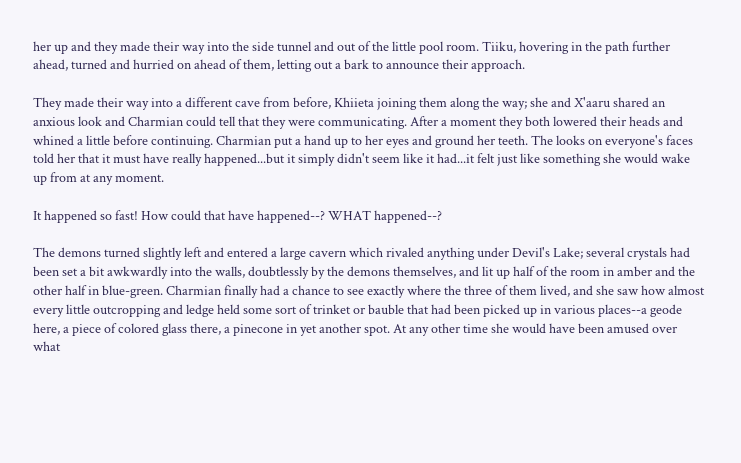her up and they made their way into the side tunnel and out of the little pool room. Tiiku, hovering in the path further ahead, turned and hurried on ahead of them, letting out a bark to announce their approach.

They made their way into a different cave from before, Khiieta joining them along the way; she and X'aaru shared an anxious look and Charmian could tell that they were communicating. After a moment they both lowered their heads and whined a little before continuing. Charmian put a hand up to her eyes and ground her teeth. The looks on everyone's faces told her that it must have really happened...but it simply didn't seem like it had...it felt just like something she would wake up from at any moment.

It happened so fast! How could that have happened--? WHAT happened--?

The demons turned slightly left and entered a large cavern which rivaled anything under Devil's Lake; several crystals had been set a bit awkwardly into the walls, doubtlessly by the demons themselves, and lit up half of the room in amber and the other half in blue-green. Charmian finally had a chance to see exactly where the three of them lived, and she saw how almost every little outcropping and ledge held some sort of trinket or bauble that had been picked up in various places--a geode here, a piece of colored glass there, a pinecone in yet another spot. At any other time she would have been amused over what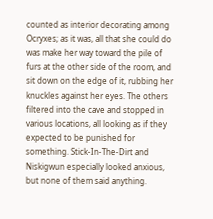counted as interior decorating among Ocryxes; as it was, all that she could do was make her way toward the pile of furs at the other side of the room, and sit down on the edge of it, rubbing her knuckles against her eyes. The others filtered into the cave and stopped in various locations, all looking as if they expected to be punished for something. Stick-In-The-Dirt and Niskigwun especially looked anxious, but none of them said anything.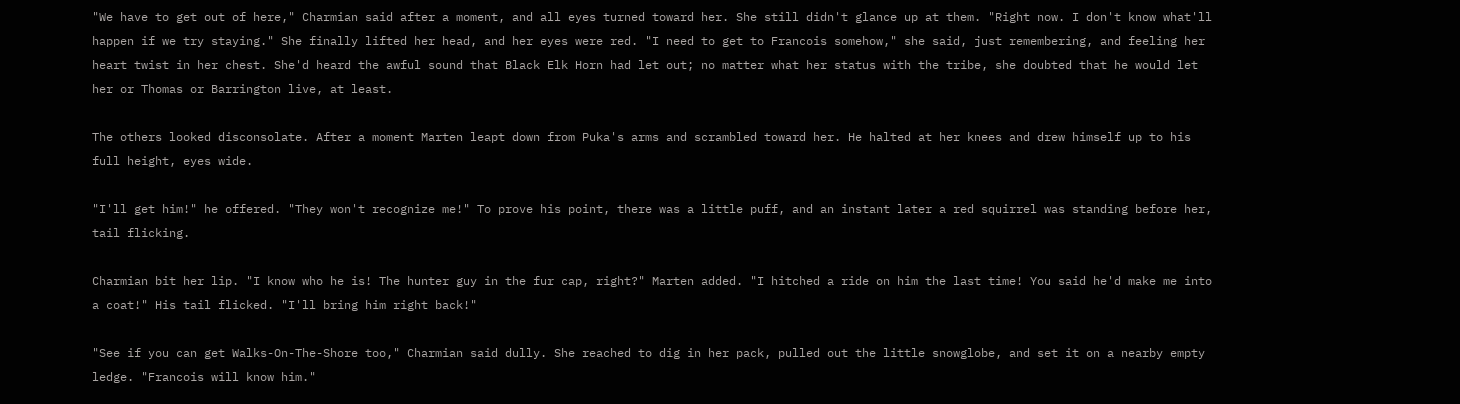"We have to get out of here," Charmian said after a moment, and all eyes turned toward her. She still didn't glance up at them. "Right now. I don't know what'll happen if we try staying." She finally lifted her head, and her eyes were red. "I need to get to Francois somehow," she said, just remembering, and feeling her heart twist in her chest. She'd heard the awful sound that Black Elk Horn had let out; no matter what her status with the tribe, she doubted that he would let her or Thomas or Barrington live, at least.

The others looked disconsolate. After a moment Marten leapt down from Puka's arms and scrambled toward her. He halted at her knees and drew himself up to his full height, eyes wide.

"I'll get him!" he offered. "They won't recognize me!" To prove his point, there was a little puff, and an instant later a red squirrel was standing before her, tail flicking.

Charmian bit her lip. "I know who he is! The hunter guy in the fur cap, right?" Marten added. "I hitched a ride on him the last time! You said he'd make me into a coat!" His tail flicked. "I'll bring him right back!"

"See if you can get Walks-On-The-Shore too," Charmian said dully. She reached to dig in her pack, pulled out the little snowglobe, and set it on a nearby empty ledge. "Francois will know him."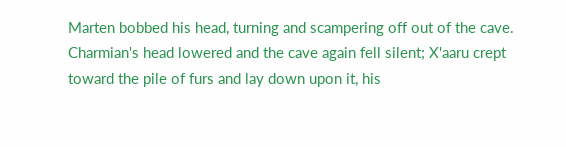Marten bobbed his head, turning and scampering off out of the cave. Charmian's head lowered and the cave again fell silent; X'aaru crept toward the pile of furs and lay down upon it, his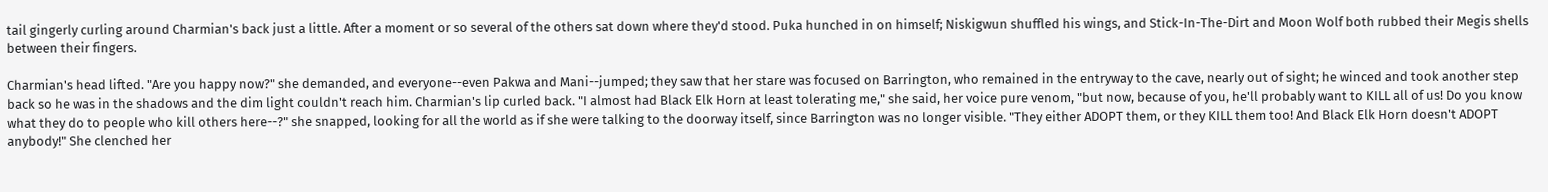tail gingerly curling around Charmian's back just a little. After a moment or so several of the others sat down where they'd stood. Puka hunched in on himself; Niskigwun shuffled his wings, and Stick-In-The-Dirt and Moon Wolf both rubbed their Megis shells between their fingers.

Charmian's head lifted. "Are you happy now?" she demanded, and everyone--even Pakwa and Mani--jumped; they saw that her stare was focused on Barrington, who remained in the entryway to the cave, nearly out of sight; he winced and took another step back so he was in the shadows and the dim light couldn't reach him. Charmian's lip curled back. "I almost had Black Elk Horn at least tolerating me," she said, her voice pure venom, "but now, because of you, he'll probably want to KILL all of us! Do you know what they do to people who kill others here--?" she snapped, looking for all the world as if she were talking to the doorway itself, since Barrington was no longer visible. "They either ADOPT them, or they KILL them too! And Black Elk Horn doesn't ADOPT anybody!" She clenched her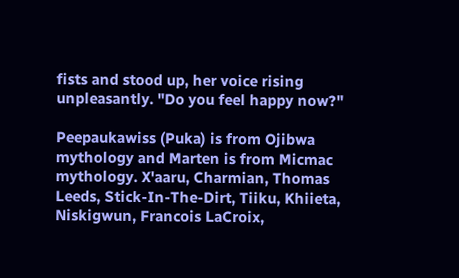fists and stood up, her voice rising unpleasantly. "Do you feel happy now?"

Peepaukawiss (Puka) is from Ojibwa mythology and Marten is from Micmac mythology. X'aaru, Charmian, Thomas Leeds, Stick-In-The-Dirt, Tiiku, Khiieta, Niskigwun, Francois LaCroix,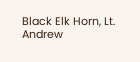Black Elk Horn, Lt. Andrew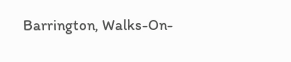Barrington, Walks-On-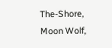The-Shore, Moon Wolf,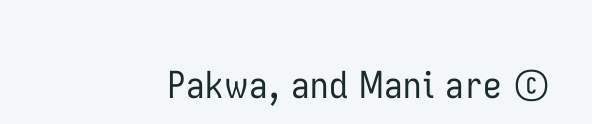Pakwa, and Mani are ©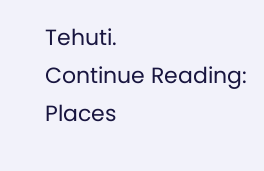Tehuti.
Continue Reading: Places